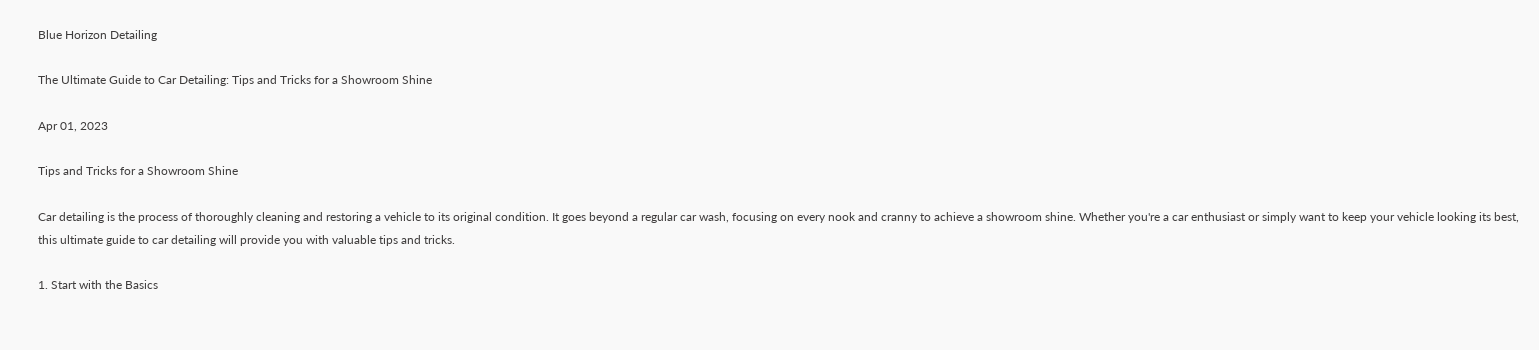Blue Horizon Detailing

The Ultimate Guide to Car Detailing: Tips and Tricks for a Showroom Shine

Apr 01, 2023

Tips and Tricks for a Showroom Shine

Car detailing is the process of thoroughly cleaning and restoring a vehicle to its original condition. It goes beyond a regular car wash, focusing on every nook and cranny to achieve a showroom shine. Whether you're a car enthusiast or simply want to keep your vehicle looking its best, this ultimate guide to car detailing will provide you with valuable tips and tricks.

1. Start with the Basics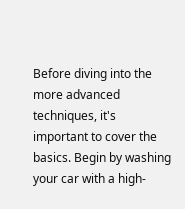Before diving into the more advanced techniques, it's important to cover the basics. Begin by washing your car with a high-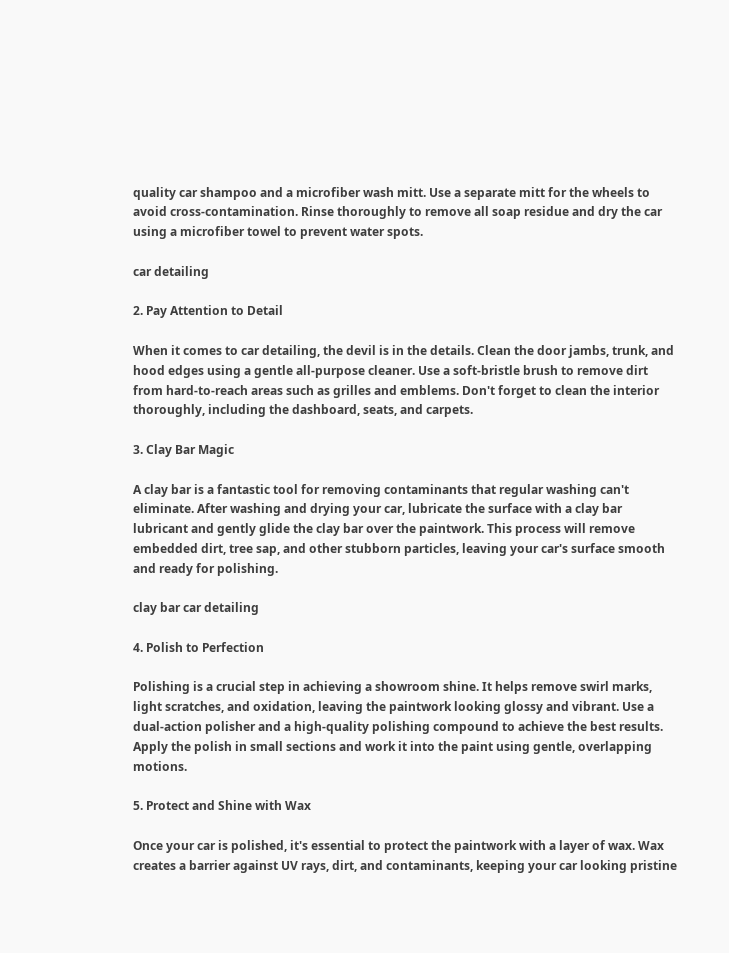quality car shampoo and a microfiber wash mitt. Use a separate mitt for the wheels to avoid cross-contamination. Rinse thoroughly to remove all soap residue and dry the car using a microfiber towel to prevent water spots.

car detailing

2. Pay Attention to Detail

When it comes to car detailing, the devil is in the details. Clean the door jambs, trunk, and hood edges using a gentle all-purpose cleaner. Use a soft-bristle brush to remove dirt from hard-to-reach areas such as grilles and emblems. Don't forget to clean the interior thoroughly, including the dashboard, seats, and carpets.

3. Clay Bar Magic

A clay bar is a fantastic tool for removing contaminants that regular washing can't eliminate. After washing and drying your car, lubricate the surface with a clay bar lubricant and gently glide the clay bar over the paintwork. This process will remove embedded dirt, tree sap, and other stubborn particles, leaving your car's surface smooth and ready for polishing.

clay bar car detailing

4. Polish to Perfection

Polishing is a crucial step in achieving a showroom shine. It helps remove swirl marks, light scratches, and oxidation, leaving the paintwork looking glossy and vibrant. Use a dual-action polisher and a high-quality polishing compound to achieve the best results. Apply the polish in small sections and work it into the paint using gentle, overlapping motions.

5. Protect and Shine with Wax

Once your car is polished, it's essential to protect the paintwork with a layer of wax. Wax creates a barrier against UV rays, dirt, and contaminants, keeping your car looking pristine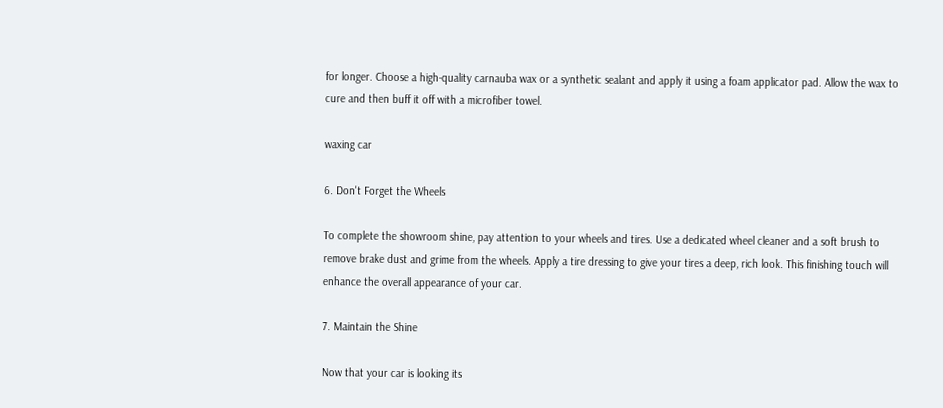for longer. Choose a high-quality carnauba wax or a synthetic sealant and apply it using a foam applicator pad. Allow the wax to cure and then buff it off with a microfiber towel.

waxing car

6. Don't Forget the Wheels

To complete the showroom shine, pay attention to your wheels and tires. Use a dedicated wheel cleaner and a soft brush to remove brake dust and grime from the wheels. Apply a tire dressing to give your tires a deep, rich look. This finishing touch will enhance the overall appearance of your car.

7. Maintain the Shine

Now that your car is looking its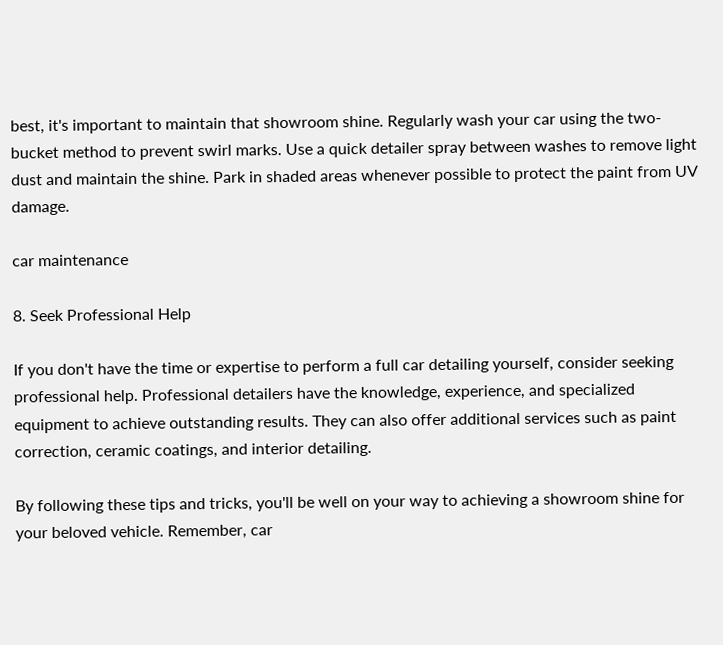best, it's important to maintain that showroom shine. Regularly wash your car using the two-bucket method to prevent swirl marks. Use a quick detailer spray between washes to remove light dust and maintain the shine. Park in shaded areas whenever possible to protect the paint from UV damage.

car maintenance

8. Seek Professional Help

If you don't have the time or expertise to perform a full car detailing yourself, consider seeking professional help. Professional detailers have the knowledge, experience, and specialized equipment to achieve outstanding results. They can also offer additional services such as paint correction, ceramic coatings, and interior detailing.

By following these tips and tricks, you'll be well on your way to achieving a showroom shine for your beloved vehicle. Remember, car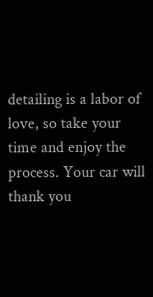detailing is a labor of love, so take your time and enjoy the process. Your car will thank you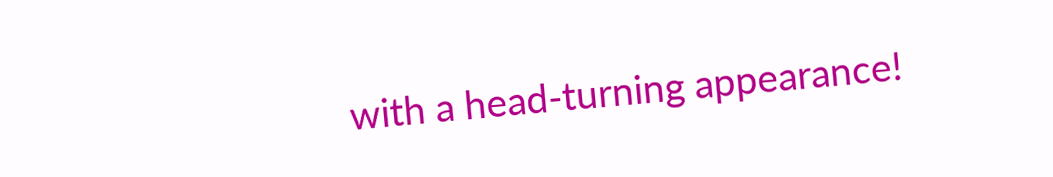with a head-turning appearance!